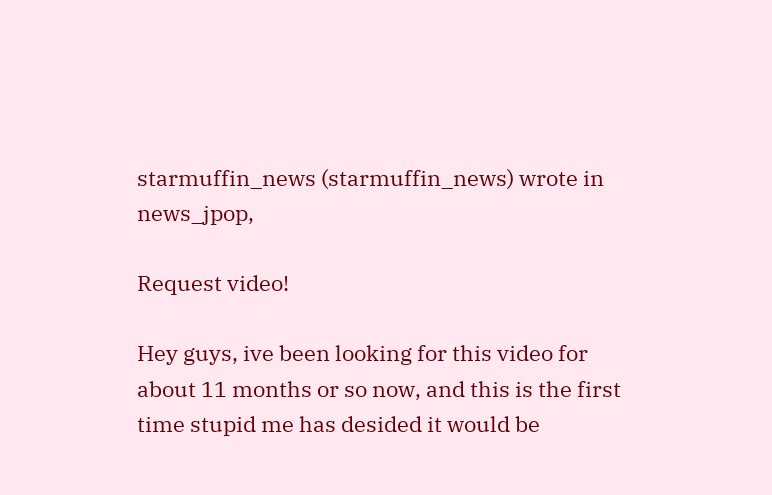starmuffin_news (starmuffin_news) wrote in news_jpop,

Request video!

Hey guys, ive been looking for this video for about 11 months or so now, and this is the first time stupid me has desided it would be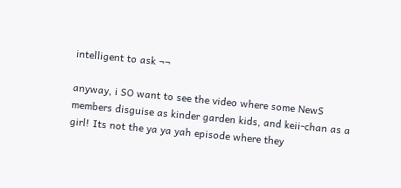intelligent to ask ¬¬

anyway, i SO want to see the video where some NewS members disguise as kinder garden kids, and keii-chan as a girl! Its not the ya ya yah episode where they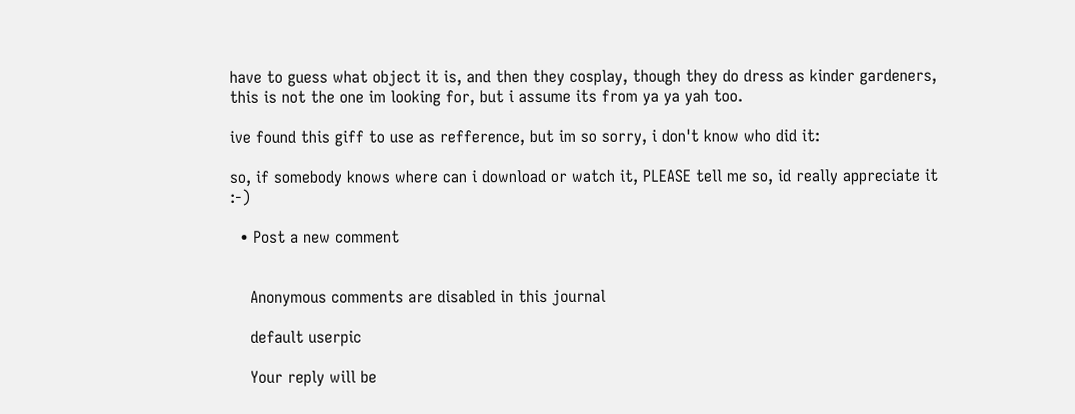have to guess what object it is, and then they cosplay, though they do dress as kinder gardeners, this is not the one im looking for, but i assume its from ya ya yah too.

ive found this giff to use as refference, but im so sorry, i don't know who did it:

so, if somebody knows where can i download or watch it, PLEASE tell me so, id really appreciate it :-)

  • Post a new comment


    Anonymous comments are disabled in this journal

    default userpic

    Your reply will be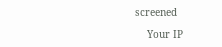screened

    Your IP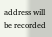address will be recorded